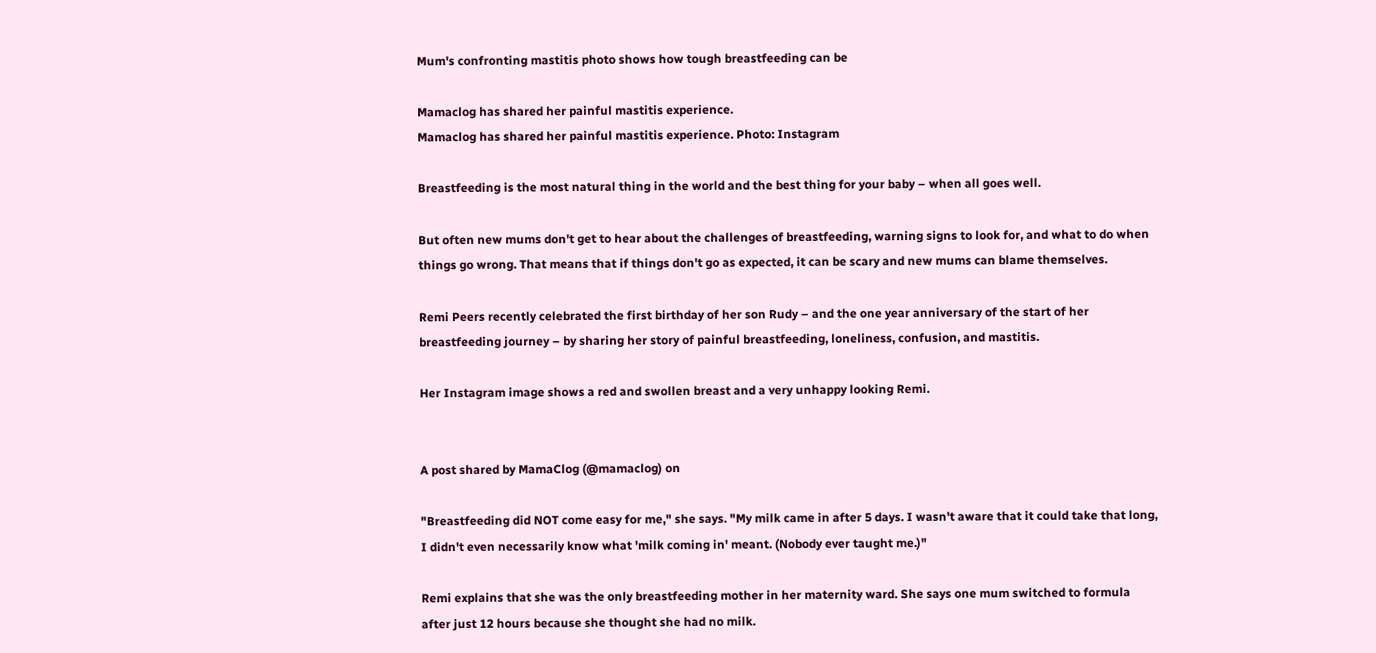Mum's confronting mastitis photo shows how tough breastfeeding can be

Mamaclog has shared her painful mastitis experience.
Mamaclog has shared her painful mastitis experience. Photo: Instagram

Breastfeeding is the most natural thing in the world and the best thing for your baby – when all goes well.

But often new mums don't get to hear about the challenges of breastfeeding, warning signs to look for, and what to do when things go wrong. That means that if things don't go as expected, it can be scary and new mums can blame themselves.

Remi Peers recently celebrated the first birthday of her son Rudy – and the one year anniversary of the start of her breastfeeding journey – by sharing her story of painful breastfeeding, loneliness, confusion, and mastitis.

Her Instagram image shows a red and swollen breast and a very unhappy looking Remi.


A post shared by MamaClog (@mamaclog) on

"Breastfeeding did NOT come easy for me," she says. "My milk came in after 5 days. I wasn't aware that it could take that long, I didn't even necessarily know what 'milk coming in' meant. (Nobody ever taught me.)"

Remi explains that she was the only breastfeeding mother in her maternity ward. She says one mum switched to formula after just 12 hours because she thought she had no milk.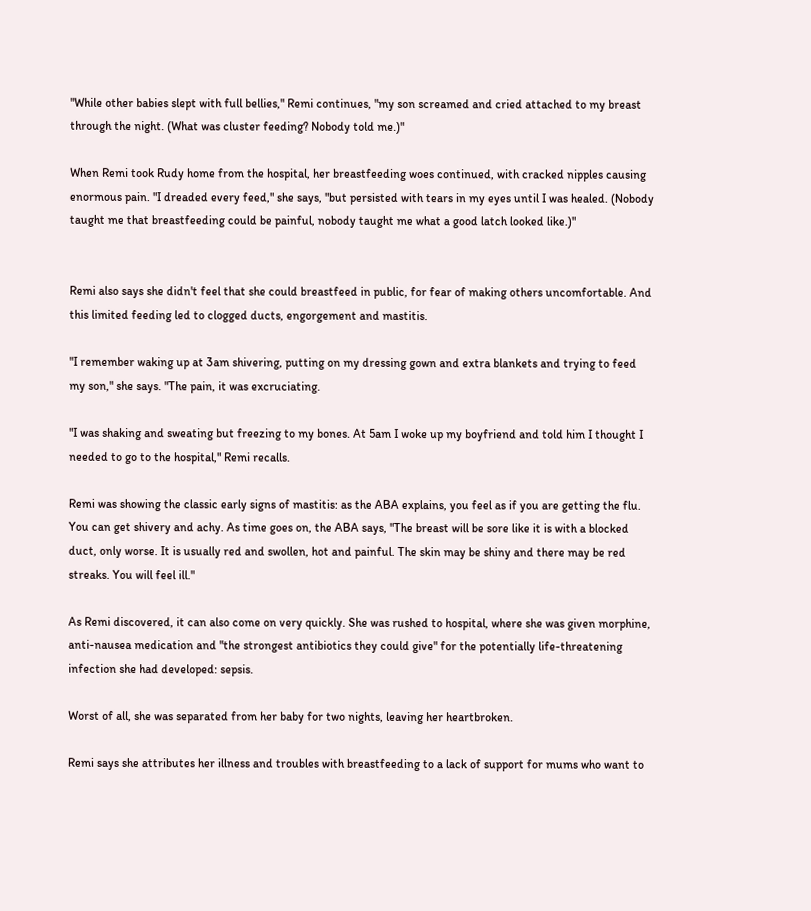"While other babies slept with full bellies," Remi continues, "my son screamed and cried attached to my breast through the night. (What was cluster feeding? Nobody told me.)"

When Remi took Rudy home from the hospital, her breastfeeding woes continued, with cracked nipples causing enormous pain. "I dreaded every feed," she says, "but persisted with tears in my eyes until I was healed. (Nobody taught me that breastfeeding could be painful, nobody taught me what a good latch looked like.)"


Remi also says she didn't feel that she could breastfeed in public, for fear of making others uncomfortable. And this limited feeding led to clogged ducts, engorgement and mastitis.

"I remember waking up at 3am shivering, putting on my dressing gown and extra blankets and trying to feed my son," she says. "The pain, it was excruciating.

"I was shaking and sweating but freezing to my bones. At 5am I woke up my boyfriend and told him I thought I needed to go to the hospital," Remi recalls.

Remi was showing the classic early signs of mastitis: as the ABA explains, you feel as if you are getting the flu. You can get shivery and achy. As time goes on, the ABA says, "The breast will be sore like it is with a blocked duct, only worse. It is usually red and swollen, hot and painful. The skin may be shiny and there may be red streaks. You will feel ill."

As Remi discovered, it can also come on very quickly. She was rushed to hospital, where she was given morphine, anti-nausea medication and "the strongest antibiotics they could give" for the potentially life-threatening infection she had developed: sepsis.

Worst of all, she was separated from her baby for two nights, leaving her heartbroken.

Remi says she attributes her illness and troubles with breastfeeding to a lack of support for mums who want to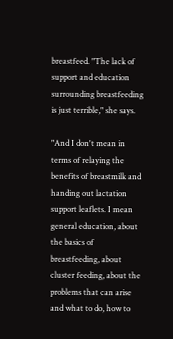breastfeed. "The lack of support and education surrounding breastfeeding is just terrible," she says.

"And I don't mean in terms of relaying the benefits of breastmilk and handing out lactation support leaflets. I mean general education, about the basics of breastfeeding, about cluster feeding, about the problems that can arise and what to do, how to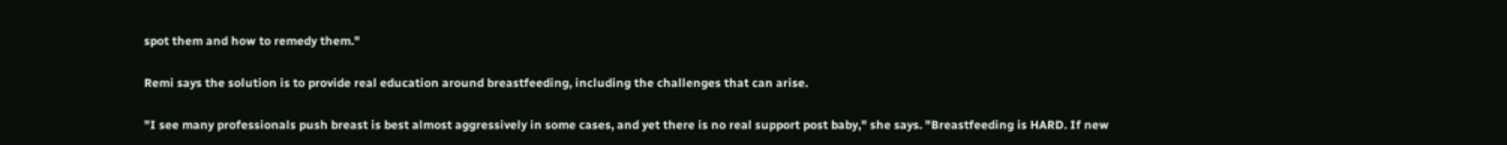spot them and how to remedy them."

Remi says the solution is to provide real education around breastfeeding, including the challenges that can arise.

"I see many professionals push breast is best almost aggressively in some cases, and yet there is no real support post baby," she says. "Breastfeeding is HARD. If new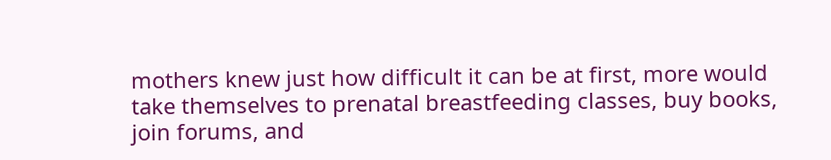mothers knew just how difficult it can be at first, more would take themselves to prenatal breastfeeding classes, buy books, join forums, and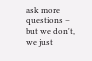ask more questions – but we don't, we just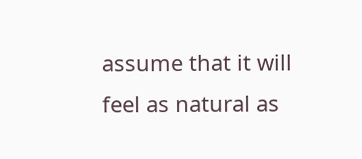assume that it will feel as natural as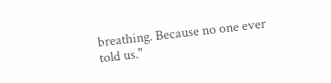breathing. Because no one ever told us."